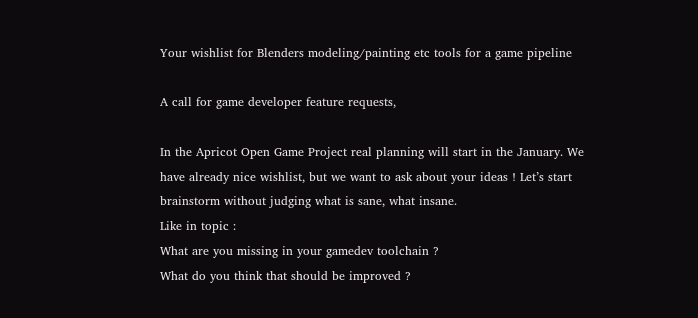Your wishlist for Blenders modeling/painting etc tools for a game pipeline

A call for game developer feature requests,

In the Apricot Open Game Project real planning will start in the January. We have already nice wishlist, but we want to ask about your ideas ! Let’s start brainstorm without judging what is sane, what insane.
Like in topic :
What are you missing in your gamedev toolchain ?
What do you think that should be improved ?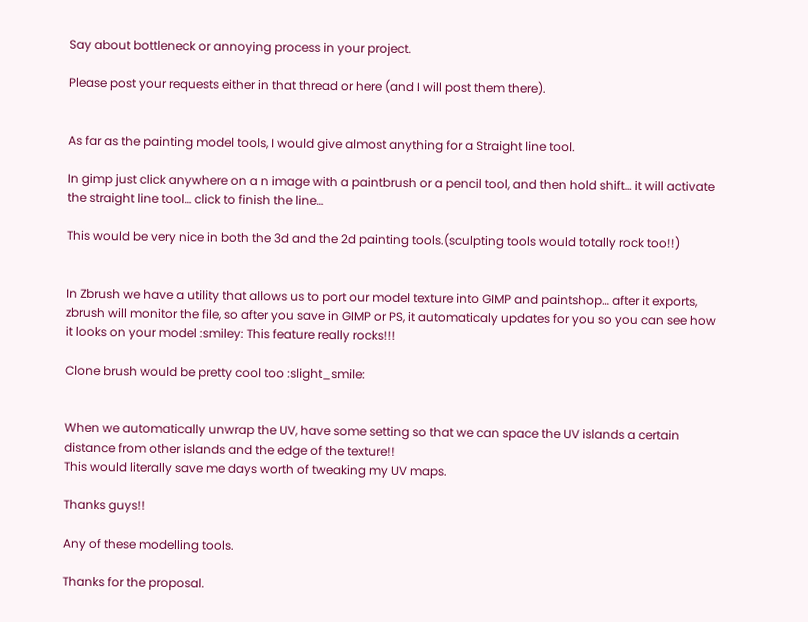Say about bottleneck or annoying process in your project.

Please post your requests either in that thread or here (and I will post them there).


As far as the painting model tools, I would give almost anything for a Straight line tool.

In gimp just click anywhere on a n image with a paintbrush or a pencil tool, and then hold shift… it will activate the straight line tool… click to finish the line…

This would be very nice in both the 3d and the 2d painting tools.(sculpting tools would totally rock too!!)


In Zbrush we have a utility that allows us to port our model texture into GIMP and paintshop… after it exports, zbrush will monitor the file, so after you save in GIMP or PS, it automaticaly updates for you so you can see how it looks on your model :smiley: This feature really rocks!!!

Clone brush would be pretty cool too :slight_smile:


When we automatically unwrap the UV, have some setting so that we can space the UV islands a certain distance from other islands and the edge of the texture!!
This would literally save me days worth of tweaking my UV maps.

Thanks guys!!

Any of these modelling tools.

Thanks for the proposal.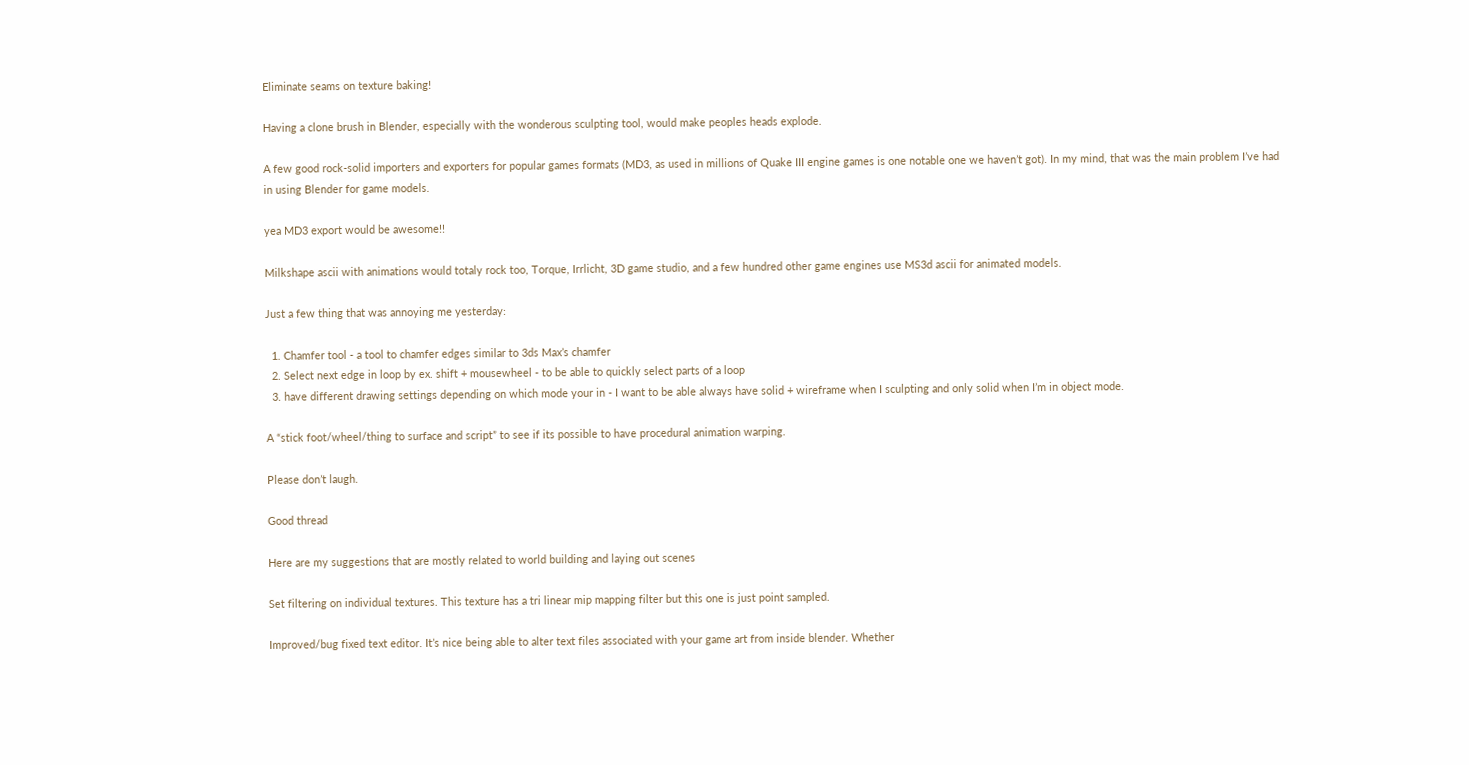Eliminate seams on texture baking!

Having a clone brush in Blender, especially with the wonderous sculpting tool, would make peoples heads explode.

A few good rock-solid importers and exporters for popular games formats (MD3, as used in millions of Quake III engine games is one notable one we haven’t got). In my mind, that was the main problem I’ve had in using Blender for game models.

yea MD3 export would be awesome!!

Milkshape ascii with animations would totaly rock too, Torque, Irrlicht, 3D game studio, and a few hundred other game engines use MS3d ascii for animated models.

Just a few thing that was annoying me yesterday:

  1. Chamfer tool - a tool to chamfer edges similar to 3ds Max’s chamfer
  2. Select next edge in loop by ex. shift + mousewheel - to be able to quickly select parts of a loop
  3. have different drawing settings depending on which mode your in - I want to be able always have solid + wireframe when I sculpting and only solid when I’m in object mode.

A “stick foot/wheel/thing to surface and script” to see if its possible to have procedural animation warping.

Please don’t laugh.

Good thread

Here are my suggestions that are mostly related to world building and laying out scenes

Set filtering on individual textures. This texture has a tri linear mip mapping filter but this one is just point sampled.

Improved/bug fixed text editor. It’s nice being able to alter text files associated with your game art from inside blender. Whether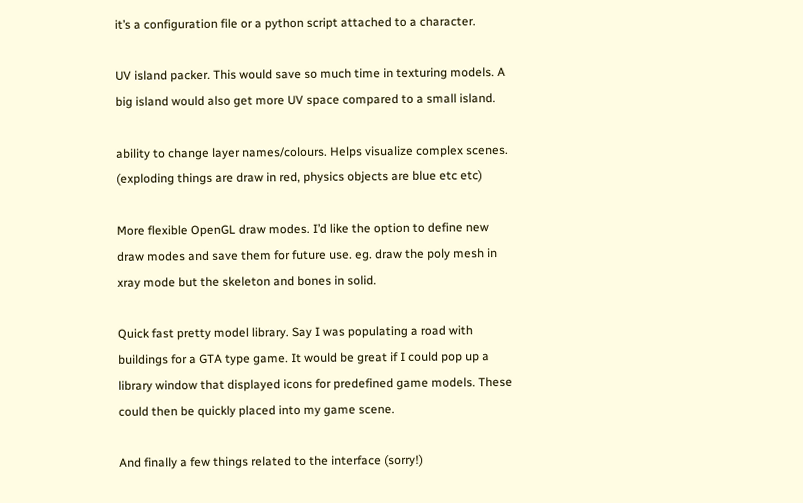it’s a configuration file or a python script attached to a character.

UV island packer. This would save so much time in texturing models. A big island would also get more UV space compared to a small island.

ability to change layer names/colours. Helps visualize complex scenes. (exploding things are draw in red, physics objects are blue etc etc)

More flexible OpenGL draw modes. I’d like the option to define new draw modes and save them for future use. eg. draw the poly mesh in xray mode but the skeleton and bones in solid.

Quick fast pretty model library. Say I was populating a road with buildings for a GTA type game. It would be great if I could pop up a library window that displayed icons for predefined game models. These could then be quickly placed into my game scene.

And finally a few things related to the interface (sorry!)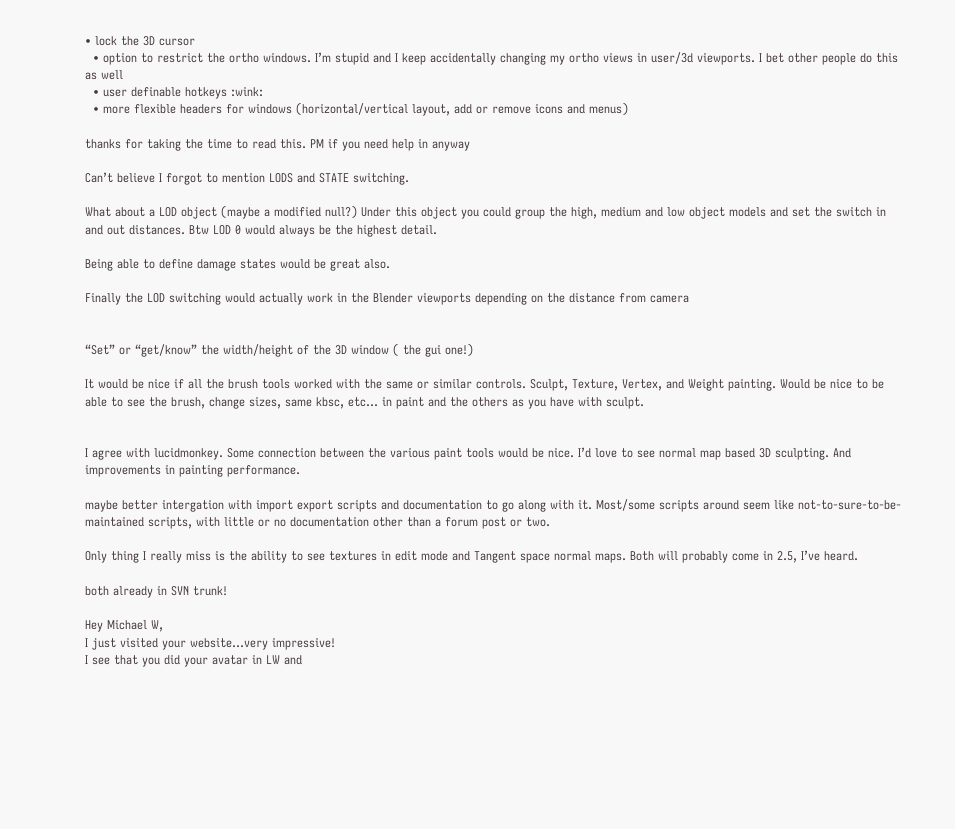• lock the 3D cursor
  • option to restrict the ortho windows. I’m stupid and I keep accidentally changing my ortho views in user/3d viewports. I bet other people do this as well
  • user definable hotkeys :wink:
  • more flexible headers for windows (horizontal/vertical layout, add or remove icons and menus)

thanks for taking the time to read this. PM if you need help in anyway

Can’t believe I forgot to mention LODS and STATE switching.

What about a LOD object (maybe a modified null?) Under this object you could group the high, medium and low object models and set the switch in and out distances. Btw LOD 0 would always be the highest detail.

Being able to define damage states would be great also.

Finally the LOD switching would actually work in the Blender viewports depending on the distance from camera


“Set” or “get/know” the width/height of the 3D window ( the gui one!)

It would be nice if all the brush tools worked with the same or similar controls. Sculpt, Texture, Vertex, and Weight painting. Would be nice to be able to see the brush, change sizes, same kbsc, etc… in paint and the others as you have with sculpt.


I agree with lucidmonkey. Some connection between the various paint tools would be nice. I’d love to see normal map based 3D sculpting. And improvements in painting performance.

maybe better intergation with import export scripts and documentation to go along with it. Most/some scripts around seem like not-to-sure-to-be-maintained scripts, with little or no documentation other than a forum post or two.

Only thing I really miss is the ability to see textures in edit mode and Tangent space normal maps. Both will probably come in 2.5, I’ve heard.

both already in SVN trunk!

Hey Michael W,
I just visited your website…very impressive!
I see that you did your avatar in LW and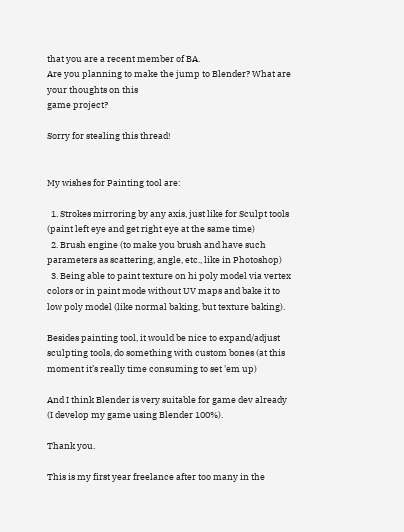that you are a recent member of BA.
Are you planning to make the jump to Blender? What are your thoughts on this
game project?

Sorry for stealing this thread!


My wishes for Painting tool are:

  1. Strokes mirroring by any axis, just like for Sculpt tools (paint left eye and get right eye at the same time)
  2. Brush engine (to make you brush and have such parameters as scattering, angle, etc., like in Photoshop)
  3. Being able to paint texture on hi poly model via vertex colors or in paint mode without UV maps and bake it to low poly model (like normal baking, but texture baking).

Besides painting tool, it would be nice to expand/adjust sculpting tools, do something with custom bones (at this moment it’s really time consuming to set 'em up)

And I think Blender is very suitable for game dev already (I develop my game using Blender 100%).

Thank you.

This is my first year freelance after too many in the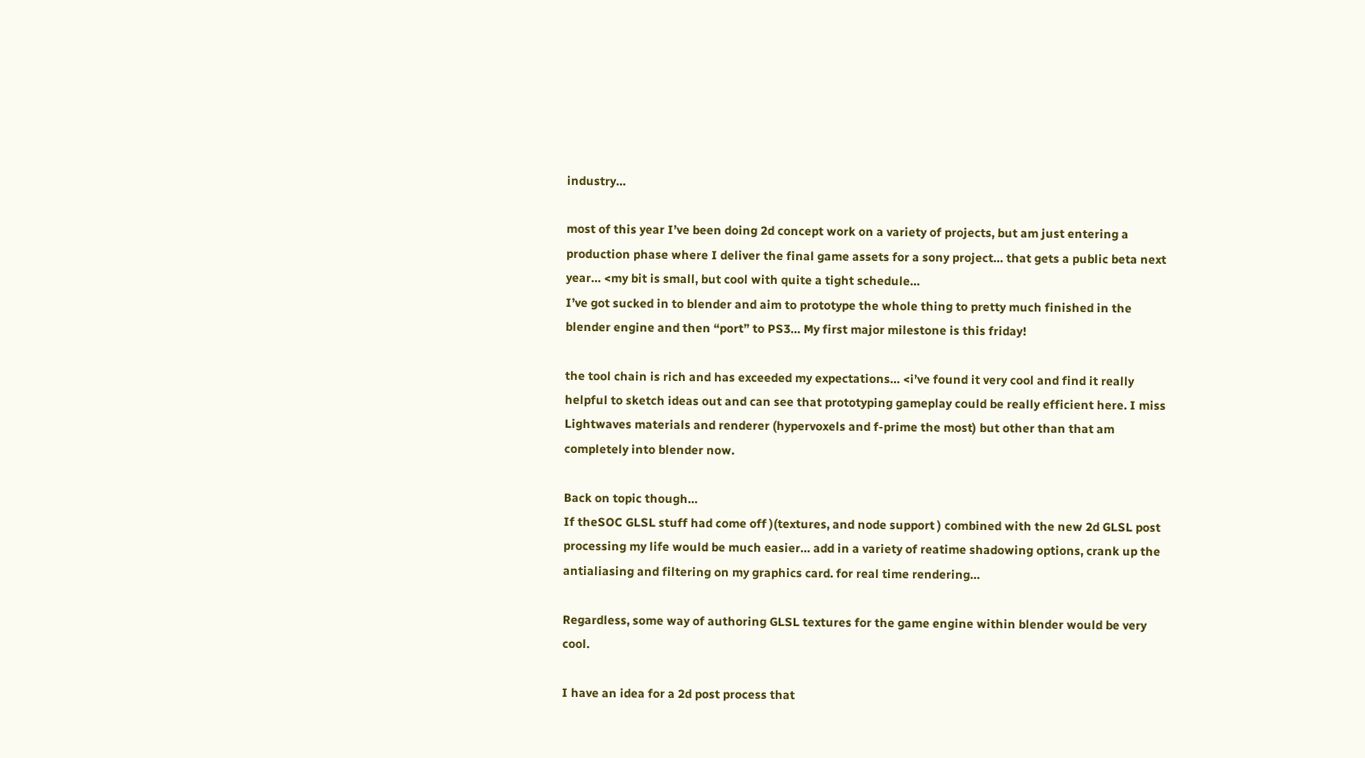industry…

most of this year I’ve been doing 2d concept work on a variety of projects, but am just entering a production phase where I deliver the final game assets for a sony project… that gets a public beta next year… <my bit is small, but cool with quite a tight schedule…
I’ve got sucked in to blender and aim to prototype the whole thing to pretty much finished in the blender engine and then “port” to PS3… My first major milestone is this friday!

the tool chain is rich and has exceeded my expectations… <i’ve found it very cool and find it really helpful to sketch ideas out and can see that prototyping gameplay could be really efficient here. I miss Lightwaves materials and renderer (hypervoxels and f-prime the most) but other than that am completely into blender now.

Back on topic though…
If theSOC GLSL stuff had come off )(textures, and node support ) combined with the new 2d GLSL post processing my life would be much easier… add in a variety of reatime shadowing options, crank up the antialiasing and filtering on my graphics card. for real time rendering…

Regardless, some way of authoring GLSL textures for the game engine within blender would be very cool.

I have an idea for a 2d post process that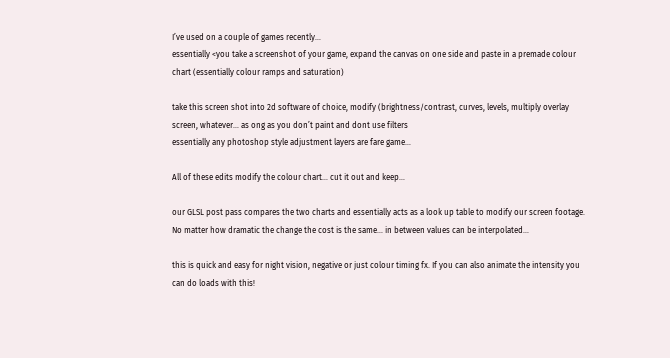I’ve used on a couple of games recently…
essentially <you take a screenshot of your game, expand the canvas on one side and paste in a premade colour chart (essentially colour ramps and saturation)

take this screen shot into 2d software of choice, modify (brightness/contrast, curves, levels, multiply overlay screen, whatever… as ong as you don’t paint and dont use filters
essentially any photoshop style adjustment layers are fare game…

All of these edits modify the colour chart… cut it out and keep…

our GLSL post pass compares the two charts and essentially acts as a look up table to modify our screen footage. No matter how dramatic the change the cost is the same… in between values can be interpolated…

this is quick and easy for night vision, negative or just colour timing fx. If you can also animate the intensity you can do loads with this!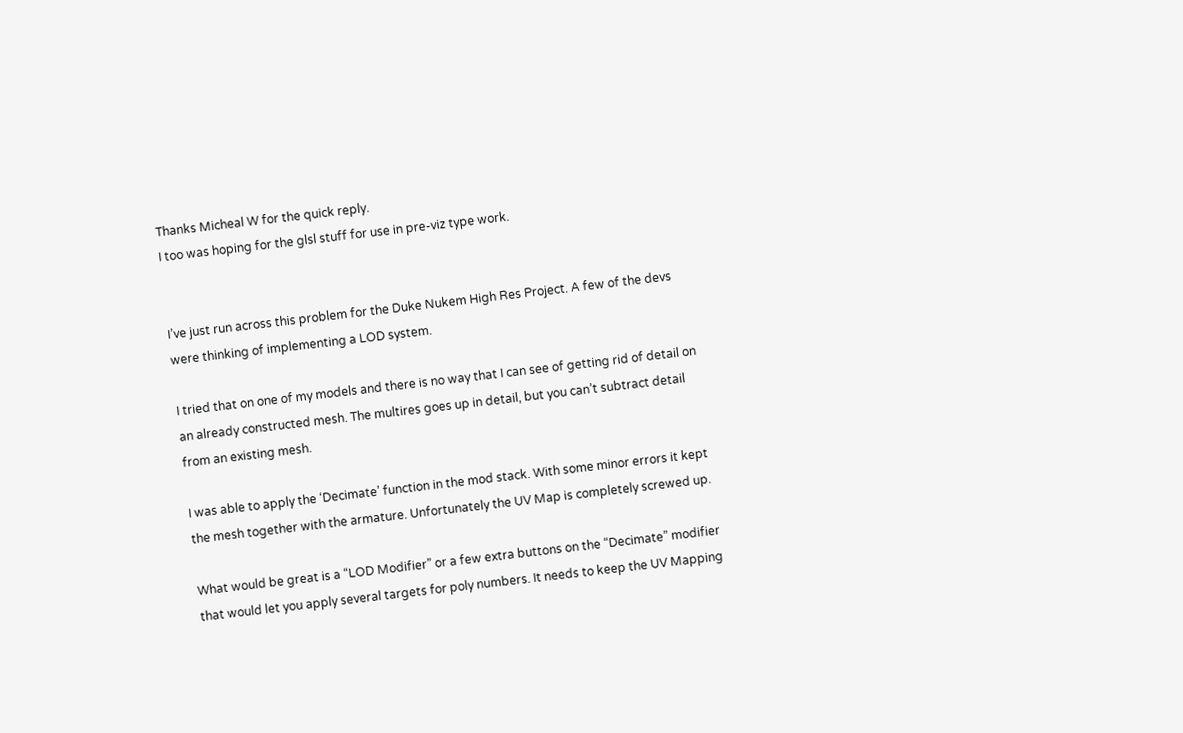Thanks Micheal W for the quick reply.
I too was hoping for the glsl stuff for use in pre-viz type work.


I’ve just run across this problem for the Duke Nukem High Res Project. A few of the devs were thinking of implementing a LOD system.

I tried that on one of my models and there is no way that I can see of getting rid of detail on an already constructed mesh. The multires goes up in detail, but you can’t subtract detail from an existing mesh.

I was able to apply the ‘Decimate’ function in the mod stack. With some minor errors it kept the mesh together with the armature. Unfortunately the UV Map is completely screwed up.

What would be great is a “LOD Modifier” or a few extra buttons on the “Decimate” modifier that would let you apply several targets for poly numbers. It needs to keep the UV Mapping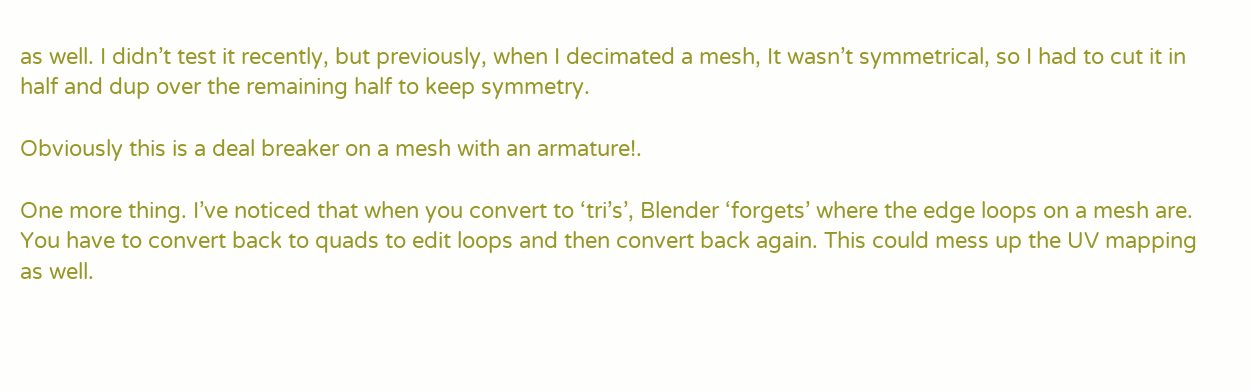as well. I didn’t test it recently, but previously, when I decimated a mesh, It wasn’t symmetrical, so I had to cut it in half and dup over the remaining half to keep symmetry.

Obviously this is a deal breaker on a mesh with an armature!.

One more thing. I’ve noticed that when you convert to ‘tri’s’, Blender ‘forgets’ where the edge loops on a mesh are. You have to convert back to quads to edit loops and then convert back again. This could mess up the UV mapping as well.